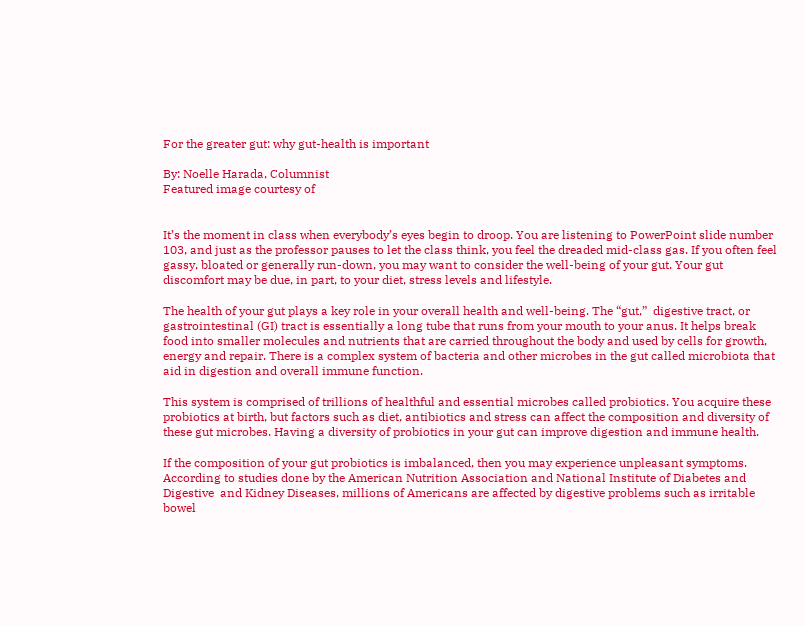For the greater gut: why gut-health is important

By: Noelle Harada, Columnist
Featured image courtesy of


It’s the moment in class when everybody’s eyes begin to droop. You are listening to PowerPoint slide number 103, and just as the professor pauses to let the class think, you feel the dreaded mid-class gas. If you often feel gassy, bloated or generally run-down, you may want to consider the well-being of your gut. Your gut discomfort may be due, in part, to your diet, stress levels and lifestyle.

The health of your gut plays a key role in your overall health and well-being. The “gut,”  digestive tract, or gastrointestinal (GI) tract is essentially a long tube that runs from your mouth to your anus. It helps break food into smaller molecules and nutrients that are carried throughout the body and used by cells for growth, energy and repair. There is a complex system of bacteria and other microbes in the gut called microbiota that aid in digestion and overall immune function.

This system is comprised of trillions of healthful and essential microbes called probiotics. You acquire these probiotics at birth, but factors such as diet, antibiotics and stress can affect the composition and diversity of these gut microbes. Having a diversity of probiotics in your gut can improve digestion and immune health.

If the composition of your gut probiotics is imbalanced, then you may experience unpleasant symptoms. According to studies done by the American Nutrition Association and National Institute of Diabetes and Digestive  and Kidney Diseases, millions of Americans are affected by digestive problems such as irritable bowel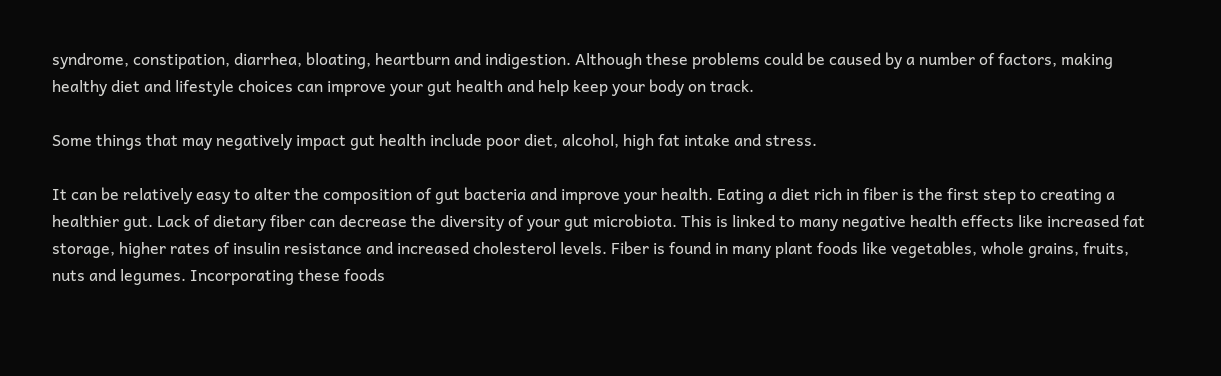syndrome, constipation, diarrhea, bloating, heartburn and indigestion. Although these problems could be caused by a number of factors, making healthy diet and lifestyle choices can improve your gut health and help keep your body on track.

Some things that may negatively impact gut health include poor diet, alcohol, high fat intake and stress.

It can be relatively easy to alter the composition of gut bacteria and improve your health. Eating a diet rich in fiber is the first step to creating a healthier gut. Lack of dietary fiber can decrease the diversity of your gut microbiota. This is linked to many negative health effects like increased fat storage, higher rates of insulin resistance and increased cholesterol levels. Fiber is found in many plant foods like vegetables, whole grains, fruits, nuts and legumes. Incorporating these foods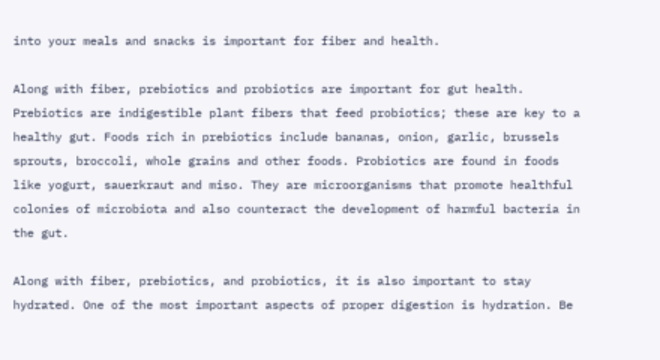into your meals and snacks is important for fiber and health.

Along with fiber, prebiotics and probiotics are important for gut health. Prebiotics are indigestible plant fibers that feed probiotics; these are key to a healthy gut. Foods rich in prebiotics include bananas, onion, garlic, brussels sprouts, broccoli, whole grains and other foods. Probiotics are found in foods like yogurt, sauerkraut and miso. They are microorganisms that promote healthful colonies of microbiota and also counteract the development of harmful bacteria in the gut.

Along with fiber, prebiotics, and probiotics, it is also important to stay hydrated. One of the most important aspects of proper digestion is hydration. Be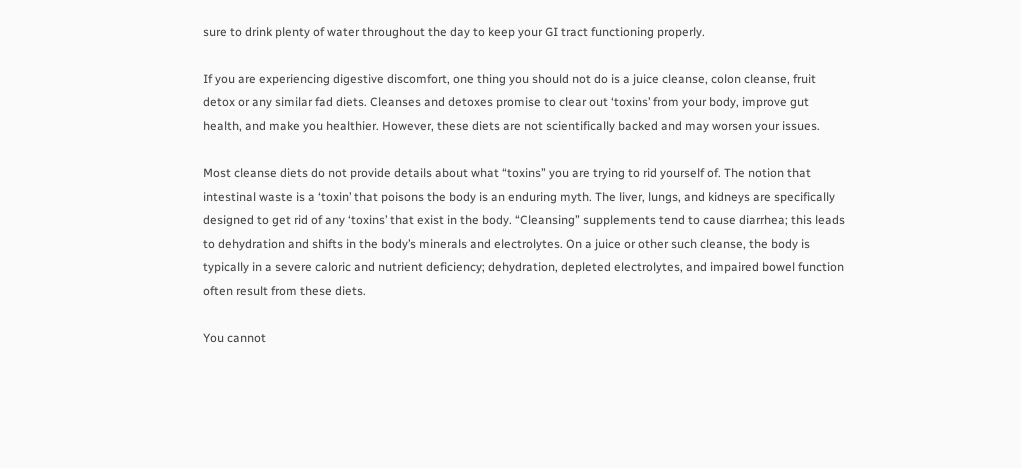sure to drink plenty of water throughout the day to keep your GI tract functioning properly.

If you are experiencing digestive discomfort, one thing you should not do is a juice cleanse, colon cleanse, fruit detox or any similar fad diets. Cleanses and detoxes promise to clear out ‘toxins’ from your body, improve gut health, and make you healthier. However, these diets are not scientifically backed and may worsen your issues.

Most cleanse diets do not provide details about what “toxins” you are trying to rid yourself of. The notion that intestinal waste is a ‘toxin’ that poisons the body is an enduring myth. The liver, lungs, and kidneys are specifically designed to get rid of any ‘toxins’ that exist in the body. “Cleansing” supplements tend to cause diarrhea; this leads to dehydration and shifts in the body’s minerals and electrolytes. On a juice or other such cleanse, the body is typically in a severe caloric and nutrient deficiency; dehydration, depleted electrolytes, and impaired bowel function often result from these diets.

You cannot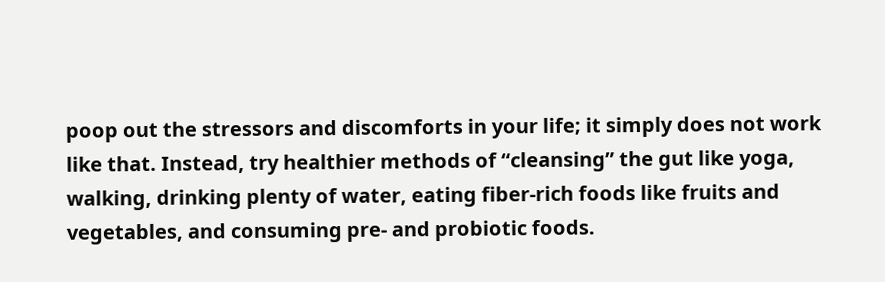poop out the stressors and discomforts in your life; it simply does not work like that. Instead, try healthier methods of “cleansing” the gut like yoga, walking, drinking plenty of water, eating fiber-rich foods like fruits and vegetables, and consuming pre- and probiotic foods.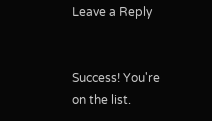Leave a Reply


Success! You're on the list.